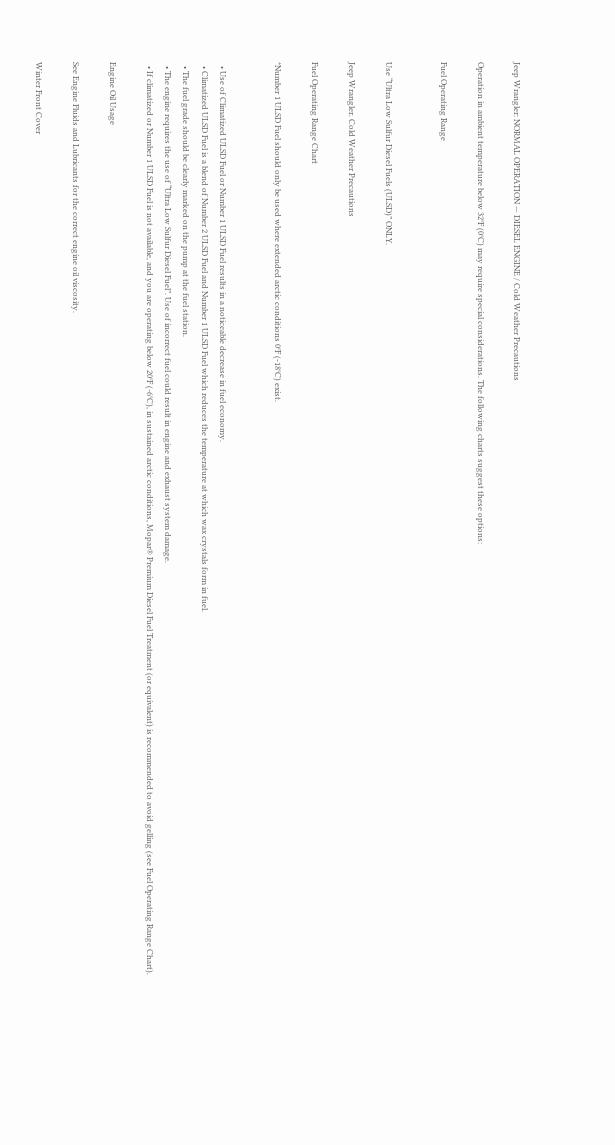Jeep Wrangler: NORMAL OPERATION — DIESEL ENGINE / Cold Weather Precautions

Operation in ambient temperature below 32°F (0°C) may require special considerations. The following charts suggest these options:

Fuel Operating Range


Use “Ultra Low Sulfur Diesel Fuels (ULSD)” ONLY.

Jeep Wrangler. Cold Weather Precautions

Fuel Operating Range Chart

*Number 1 ULSD Fuel should only be used where extended arctic conditions 0°F (-18°C) exist.


  • Use of Climatized ULSD Fuel or Number 1 ULSD Fuel results in a noticeable decrease in fuel economy.
  • Climatized ULSD Fuel is a blend of Number 2 ULSD Fuel and Number 1 ULSD Fuel which reduces the temperature at which wax crystals form in fuel.
  • The fuel grade should be clearly marked on the pump at the fuel station.
  • The engine requires the use of “Ultra Low Sulfur Diesel Fuel”. Use of incorrect fuel could result in engine and exhaust system damage.
  • If climatized or Number 1 ULSD Fuel is not available, and you are operating below 20°F (-6°C), in sustained arctic conditions, Mopar® Premium Diesel Fuel Treatment (or equivalent) is recommended to avoid gelling (see Fuel Operating Range Chart).

Engine Oil Usage

See Engine Fluids and Lubricants for the correct engine oil viscosity.

Winter Front Cover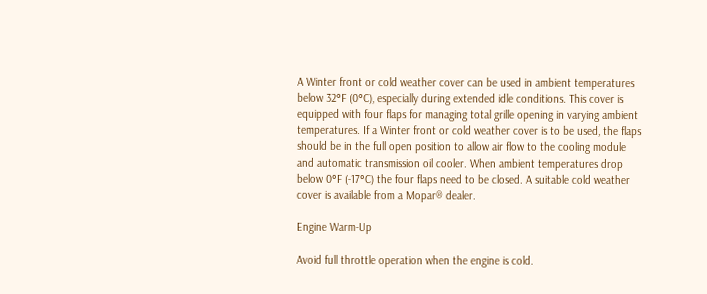A Winter front or cold weather cover can be used in ambient temperatures below 32°F (0°C), especially during extended idle conditions. This cover is equipped with four flaps for managing total grille opening in varying ambient temperatures. If a Winter front or cold weather cover is to be used, the flaps should be in the full open position to allow air flow to the cooling module and automatic transmission oil cooler. When ambient temperatures drop below 0°F (-17°C) the four flaps need to be closed. A suitable cold weather cover is available from a Mopar® dealer.

Engine Warm-Up

Avoid full throttle operation when the engine is cold.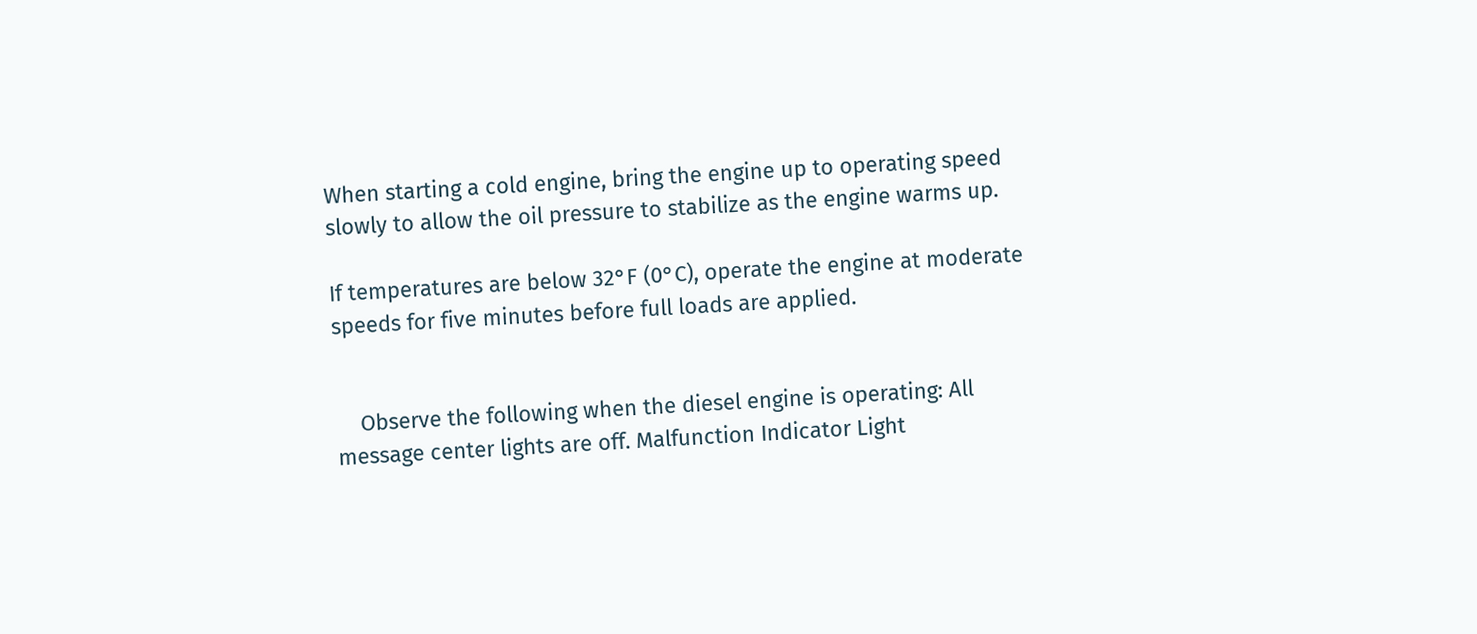When starting a cold engine, bring the engine up to operating speed slowly to allow the oil pressure to stabilize as the engine warms up.

If temperatures are below 32°F (0°C), operate the engine at moderate speeds for five minutes before full loads are applied.


    Observe the following when the diesel engine is operating: All message center lights are off. Malfunction Indicator Light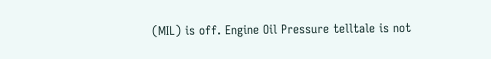(MIL) is off. Engine Oil Pressure telltale is not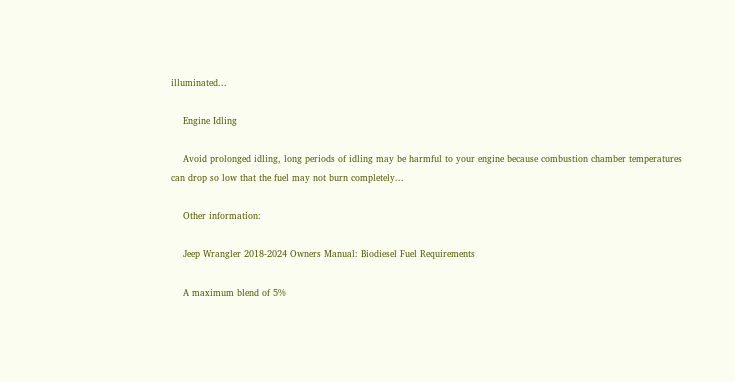illuminated...

    Engine Idling

    Avoid prolonged idling, long periods of idling may be harmful to your engine because combustion chamber temperatures can drop so low that the fuel may not burn completely...

    Other information:

    Jeep Wrangler 2018-2024 Owners Manual: Biodiesel Fuel Requirements

    A maximum blend of 5%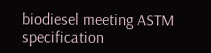biodiesel meeting ASTM specification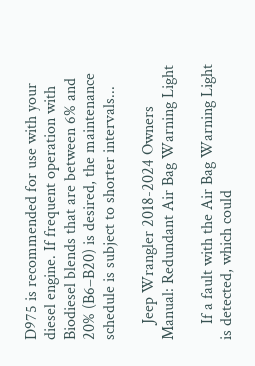D975 is recommended for use with your diesel engine. If frequent operation with Biodiesel blends that are between 6% and 20% (B6–B20) is desired, the maintenance schedule is subject to shorter intervals...

    Jeep Wrangler 2018-2024 Owners Manual: Redundant Air Bag Warning Light

    If a fault with the Air Bag Warning Light is detected, which could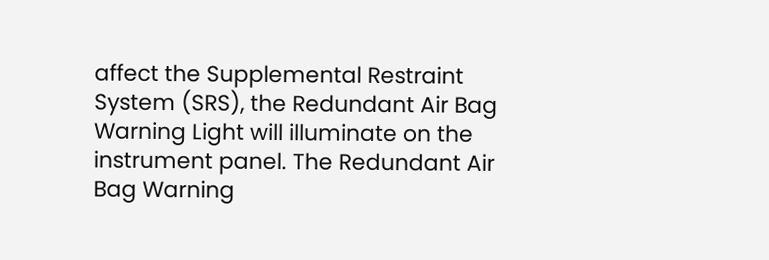affect the Supplemental Restraint System (SRS), the Redundant Air Bag Warning Light will illuminate on the instrument panel. The Redundant Air Bag Warning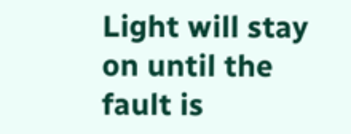Light will stay on until the fault is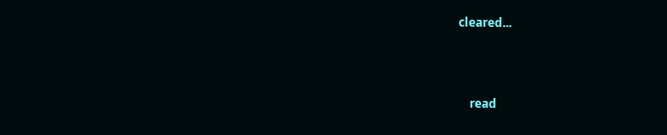cleared...



    read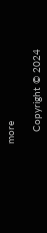more

    Copyright © 2024